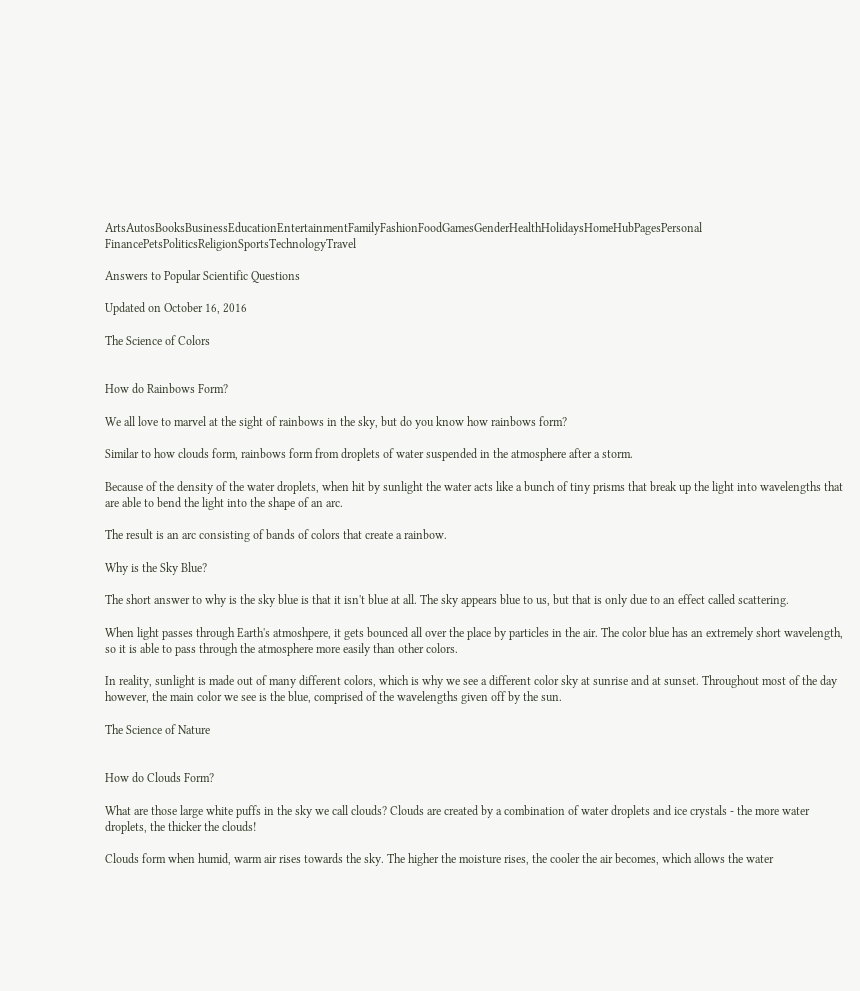ArtsAutosBooksBusinessEducationEntertainmentFamilyFashionFoodGamesGenderHealthHolidaysHomeHubPagesPersonal FinancePetsPoliticsReligionSportsTechnologyTravel

Answers to Popular Scientific Questions

Updated on October 16, 2016

The Science of Colors


How do Rainbows Form?

We all love to marvel at the sight of rainbows in the sky, but do you know how rainbows form?

Similar to how clouds form, rainbows form from droplets of water suspended in the atmosphere after a storm.

Because of the density of the water droplets, when hit by sunlight the water acts like a bunch of tiny prisms that break up the light into wavelengths that are able to bend the light into the shape of an arc.

The result is an arc consisting of bands of colors that create a rainbow.

Why is the Sky Blue?

The short answer to why is the sky blue is that it isn't blue at all. The sky appears blue to us, but that is only due to an effect called scattering.

When light passes through Earth's atmoshpere, it gets bounced all over the place by particles in the air. The color blue has an extremely short wavelength, so it is able to pass through the atmosphere more easily than other colors.

In reality, sunlight is made out of many different colors, which is why we see a different color sky at sunrise and at sunset. Throughout most of the day however, the main color we see is the blue, comprised of the wavelengths given off by the sun.

The Science of Nature


How do Clouds Form?

What are those large white puffs in the sky we call clouds? Clouds are created by a combination of water droplets and ice crystals - the more water droplets, the thicker the clouds!

Clouds form when humid, warm air rises towards the sky. The higher the moisture rises, the cooler the air becomes, which allows the water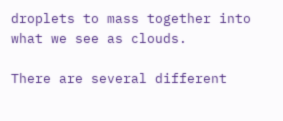droplets to mass together into what we see as clouds.

There are several different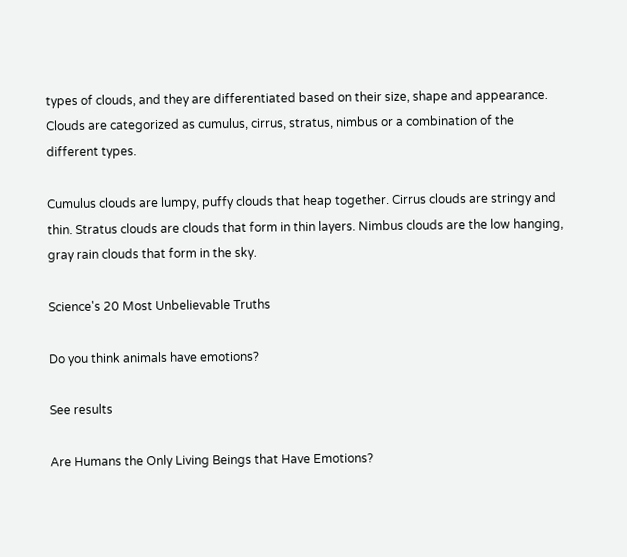types of clouds, and they are differentiated based on their size, shape and appearance. Clouds are categorized as cumulus, cirrus, stratus, nimbus or a combination of the different types.

Cumulus clouds are lumpy, puffy clouds that heap together. Cirrus clouds are stringy and thin. Stratus clouds are clouds that form in thin layers. Nimbus clouds are the low hanging, gray rain clouds that form in the sky.

Science's 20 Most Unbelievable Truths

Do you think animals have emotions?

See results

Are Humans the Only Living Beings that Have Emotions?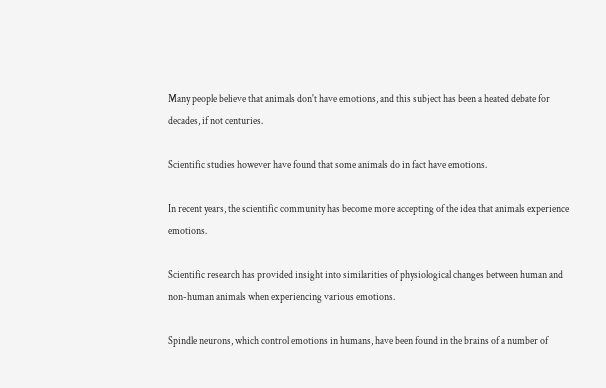Many people believe that animals don't have emotions, and this subject has been a heated debate for decades, if not centuries.

Scientific studies however have found that some animals do in fact have emotions.

In recent years, the scientific community has become more accepting of the idea that animals experience emotions.

Scientific research has provided insight into similarities of physiological changes between human and non-human animals when experiencing various emotions.

Spindle neurons, which control emotions in humans, have been found in the brains of a number of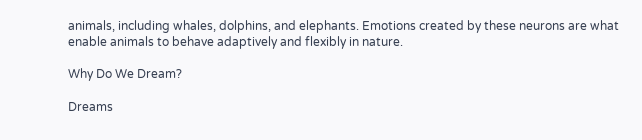animals, including whales, dolphins, and elephants. Emotions created by these neurons are what enable animals to behave adaptively and flexibly in nature.

Why Do We Dream?

Dreams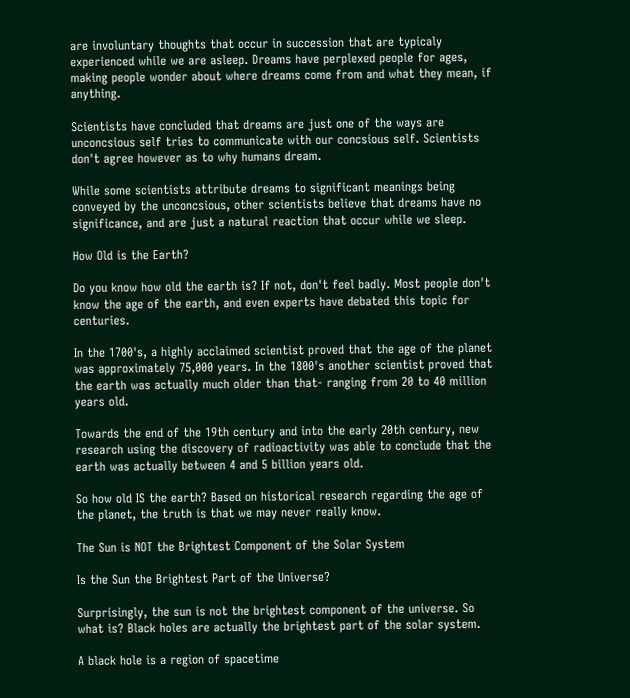are involuntary thoughts that occur in succession that are typicaly experienced while we are asleep. Dreams have perplexed people for ages, making people wonder about where dreams come from and what they mean, if anything.

Scientists have concluded that dreams are just one of the ways are unconcsious self tries to communicate with our concsious self. Scientists don't agree however as to why humans dream.

While some scientists attribute dreams to significant meanings being conveyed by the unconcsious, other scientists believe that dreams have no significance, and are just a natural reaction that occur while we sleep.

How Old is the Earth?

Do you know how old the earth is? If not, don't feel badly. Most people don't know the age of the earth, and even experts have debated this topic for centuries.

In the 1700's, a highly acclaimed scientist proved that the age of the planet was approximately 75,000 years. In the 1800's another scientist proved that the earth was actually much older than that- ranging from 20 to 40 million years old.

Towards the end of the 19th century and into the early 20th century, new research using the discovery of radioactivity was able to conclude that the earth was actually between 4 and 5 billion years old.

So how old IS the earth? Based on historical research regarding the age of the planet, the truth is that we may never really know.

The Sun is NOT the Brightest Component of the Solar System

Is the Sun the Brightest Part of the Universe?

Surprisingly, the sun is not the brightest component of the universe. So what is? Black holes are actually the brightest part of the solar system.

A black hole is a region of spacetime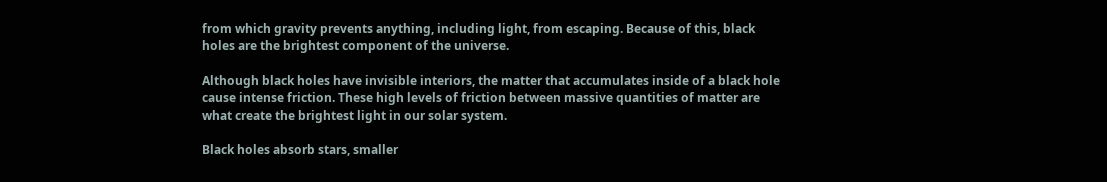from which gravity prevents anything, including light, from escaping. Because of this, black holes are the brightest component of the universe.

Although black holes have invisible interiors, the matter that accumulates inside of a black hole cause intense friction. These high levels of friction between massive quantities of matter are what create the brightest light in our solar system.

Black holes absorb stars, smaller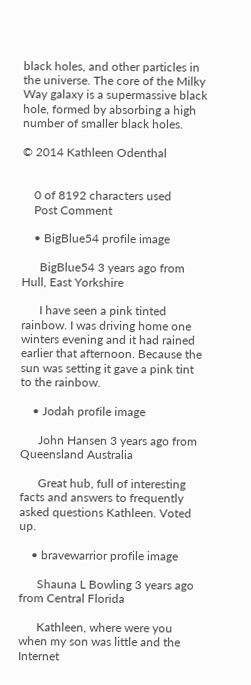black holes, and other particles in the universe. The core of the Milky Way galaxy is a supermassive black hole, formed by absorbing a high number of smaller black holes.

© 2014 Kathleen Odenthal


    0 of 8192 characters used
    Post Comment

    • BigBlue54 profile image

      BigBlue54 3 years ago from Hull, East Yorkshire

      I have seen a pink tinted rainbow. I was driving home one winters evening and it had rained earlier that afternoon. Because the sun was setting it gave a pink tint to the rainbow.

    • Jodah profile image

      John Hansen 3 years ago from Queensland Australia

      Great hub, full of interesting facts and answers to frequently asked questions Kathleen. Voted up.

    • bravewarrior profile image

      Shauna L Bowling 3 years ago from Central Florida

      Kathleen, where were you when my son was little and the Internet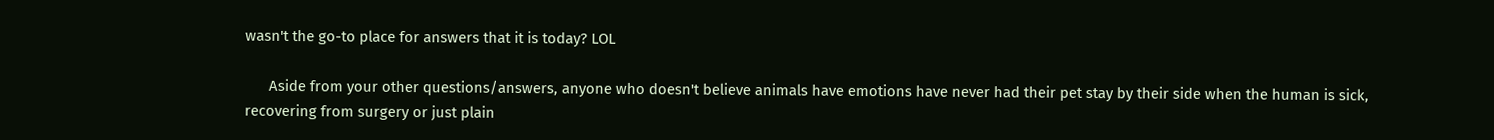wasn't the go-to place for answers that it is today? LOL

      Aside from your other questions/answers, anyone who doesn't believe animals have emotions have never had their pet stay by their side when the human is sick, recovering from surgery or just plain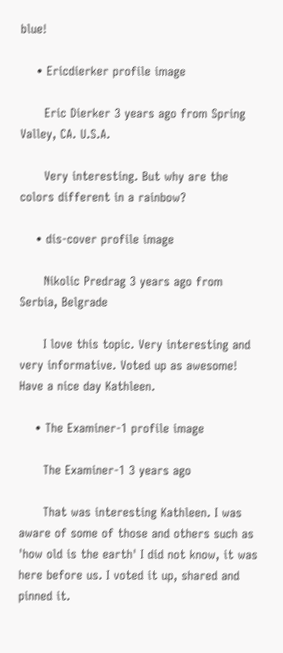blue!

    • Ericdierker profile image

      Eric Dierker 3 years ago from Spring Valley, CA. U.S.A.

      Very interesting. But why are the colors different in a rainbow?

    • dis-cover profile image

      Nikolic Predrag 3 years ago from Serbia, Belgrade

      I love this topic. Very interesting and very informative. Voted up as awesome! Have a nice day Kathleen.

    • The Examiner-1 profile image

      The Examiner-1 3 years ago

      That was interesting Kathleen. I was aware of some of those and others such as 'how old is the earth' I did not know, it was here before us. I voted it up, shared and pinned it.